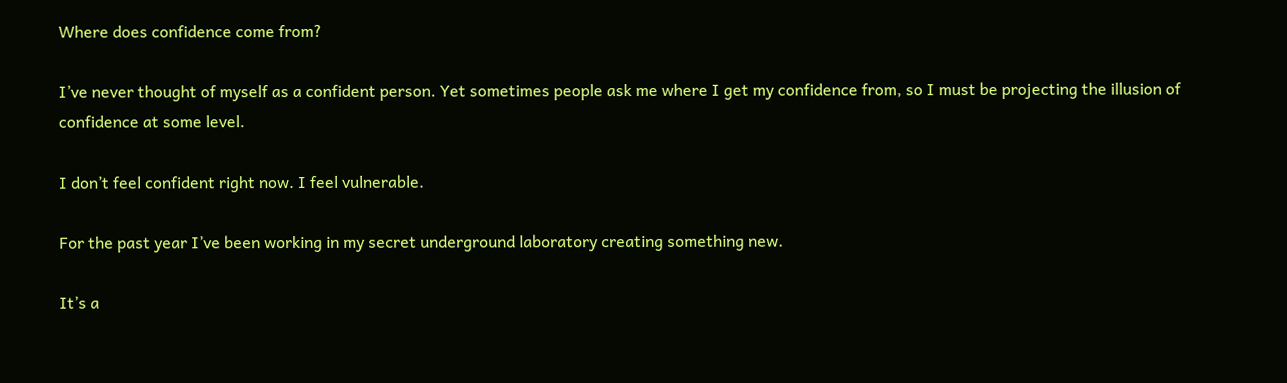Where does confidence come from?

I’ve never thought of myself as a confident person. Yet sometimes people ask me where I get my confidence from, so I must be projecting the illusion of confidence at some level.

I don’t feel confident right now. I feel vulnerable.

For the past year I’ve been working in my secret underground laboratory creating something new.

It’s a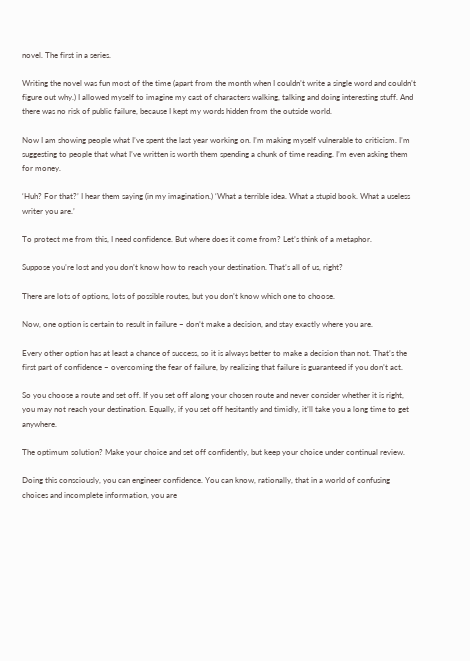novel. The first in a series.

Writing the novel was fun most of the time (apart from the month when I couldn’t write a single word and couldn’t figure out why.) I allowed myself to imagine my cast of characters walking, talking and doing interesting stuff. And there was no risk of public failure, because I kept my words hidden from the outside world.

Now I am showing people what I’ve spent the last year working on. I’m making myself vulnerable to criticism. I’m suggesting to people that what I’ve written is worth them spending a chunk of time reading. I’m even asking them for money.

‘Huh? For that?’ I hear them saying (in my imagination.) ‘What a terrible idea. What a stupid book. What a useless writer you are.’

To protect me from this, I need confidence. But where does it come from? Let’s think of a metaphor.

Suppose you’re lost and you don’t know how to reach your destination. That’s all of us, right?

There are lots of options, lots of possible routes, but you don’t know which one to choose.

Now, one option is certain to result in failure – don’t make a decision, and stay exactly where you are.

Every other option has at least a chance of success, so it is always better to make a decision than not. That’s the first part of confidence – overcoming the fear of failure, by realizing that failure is guaranteed if you don’t act.

So you choose a route and set off. If you set off along your chosen route and never consider whether it is right, you may not reach your destination. Equally, if you set off hesitantly and timidly, it’ll take you a long time to get anywhere.

The optimum solution? Make your choice and set off confidently, but keep your choice under continual review.

Doing this consciously, you can engineer confidence. You can know, rationally, that in a world of confusing choices and incomplete information, you are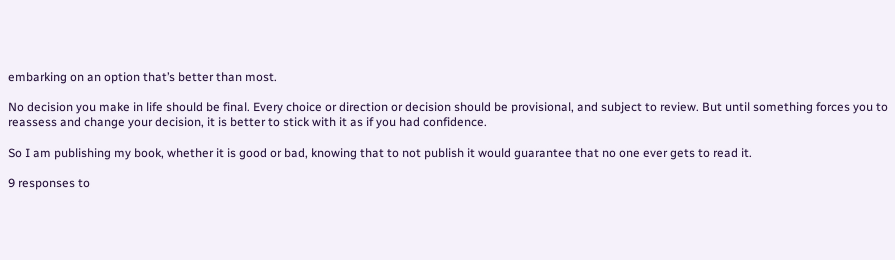embarking on an option that’s better than most.

No decision you make in life should be final. Every choice or direction or decision should be provisional, and subject to review. But until something forces you to reassess and change your decision, it is better to stick with it as if you had confidence.

So I am publishing my book, whether it is good or bad, knowing that to not publish it would guarantee that no one ever gets to read it.

9 responses to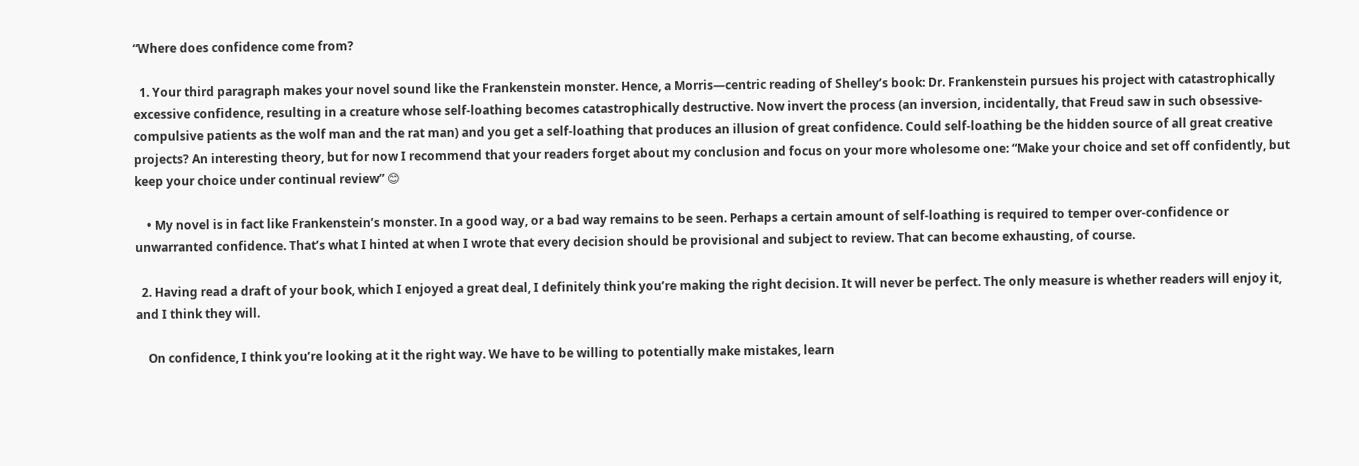“Where does confidence come from?

  1. Your third paragraph makes your novel sound like the Frankenstein monster. Hence, a Morris—centric reading of Shelley’s book: Dr. Frankenstein pursues his project with catastrophically excessive confidence, resulting in a creature whose self-loathing becomes catastrophically destructive. Now invert the process (an inversion, incidentally, that Freud saw in such obsessive-compulsive patients as the wolf man and the rat man) and you get a self-loathing that produces an illusion of great confidence. Could self-loathing be the hidden source of all great creative projects? An interesting theory, but for now I recommend that your readers forget about my conclusion and focus on your more wholesome one: “Make your choice and set off confidently, but keep your choice under continual review” 😊

    • My novel is in fact like Frankenstein’s monster. In a good way, or a bad way remains to be seen. Perhaps a certain amount of self-loathing is required to temper over-confidence or unwarranted confidence. That’s what I hinted at when I wrote that every decision should be provisional and subject to review. That can become exhausting, of course.

  2. Having read a draft of your book, which I enjoyed a great deal, I definitely think you’re making the right decision. It will never be perfect. The only measure is whether readers will enjoy it, and I think they will.

    On confidence, I think you’re looking at it the right way. We have to be willing to potentially make mistakes, learn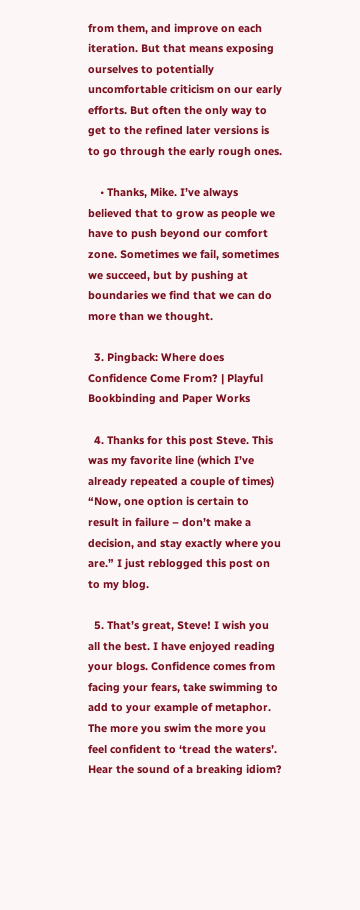from them, and improve on each iteration. But that means exposing ourselves to potentially uncomfortable criticism on our early efforts. But often the only way to get to the refined later versions is to go through the early rough ones.

    • Thanks, Mike. I’ve always believed that to grow as people we have to push beyond our comfort zone. Sometimes we fail, sometimes we succeed, but by pushing at boundaries we find that we can do more than we thought.

  3. Pingback: Where does Confidence Come From? | Playful Bookbinding and Paper Works

  4. Thanks for this post Steve. This was my favorite line (which I’ve already repeated a couple of times) “Now, one option is certain to result in failure – don’t make a decision, and stay exactly where you are.” I just reblogged this post on to my blog.

  5. That’s great, Steve! I wish you all the best. I have enjoyed reading your blogs. Confidence comes from facing your fears, take swimming to add to your example of metaphor. The more you swim the more you feel confident to ‘tread the waters’. Hear the sound of a breaking idiom?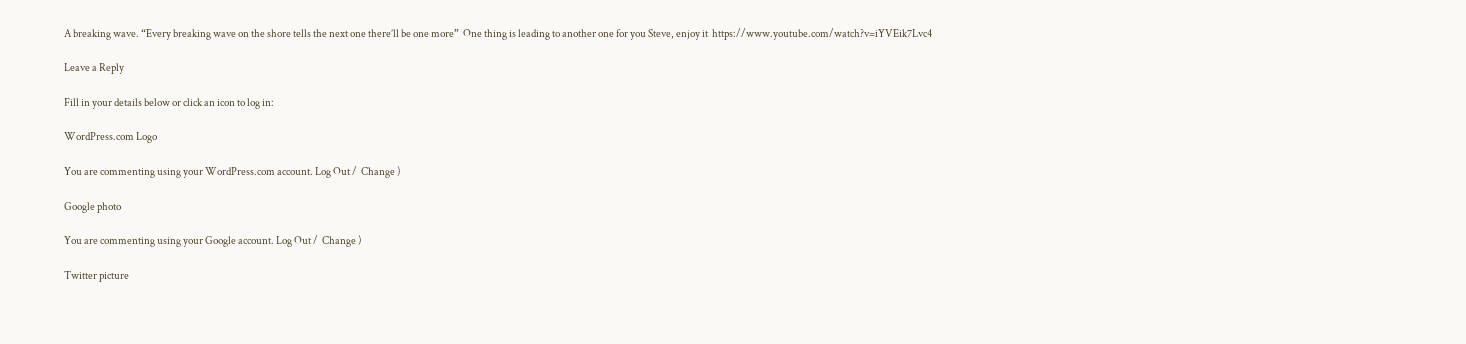A breaking wave. “Every breaking wave on the shore tells the next one there’ll be one more”  One thing is leading to another one for you Steve, enjoy it  https://www.youtube.com/watch?v=iYVEik7Lvc4

Leave a Reply

Fill in your details below or click an icon to log in:

WordPress.com Logo

You are commenting using your WordPress.com account. Log Out /  Change )

Google photo

You are commenting using your Google account. Log Out /  Change )

Twitter picture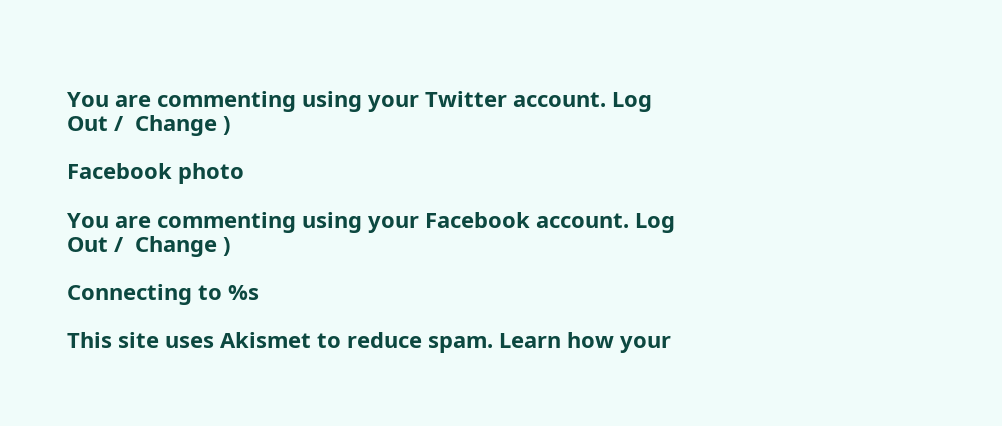You are commenting using your Twitter account. Log Out /  Change )

Facebook photo

You are commenting using your Facebook account. Log Out /  Change )

Connecting to %s

This site uses Akismet to reduce spam. Learn how your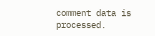comment data is processed.